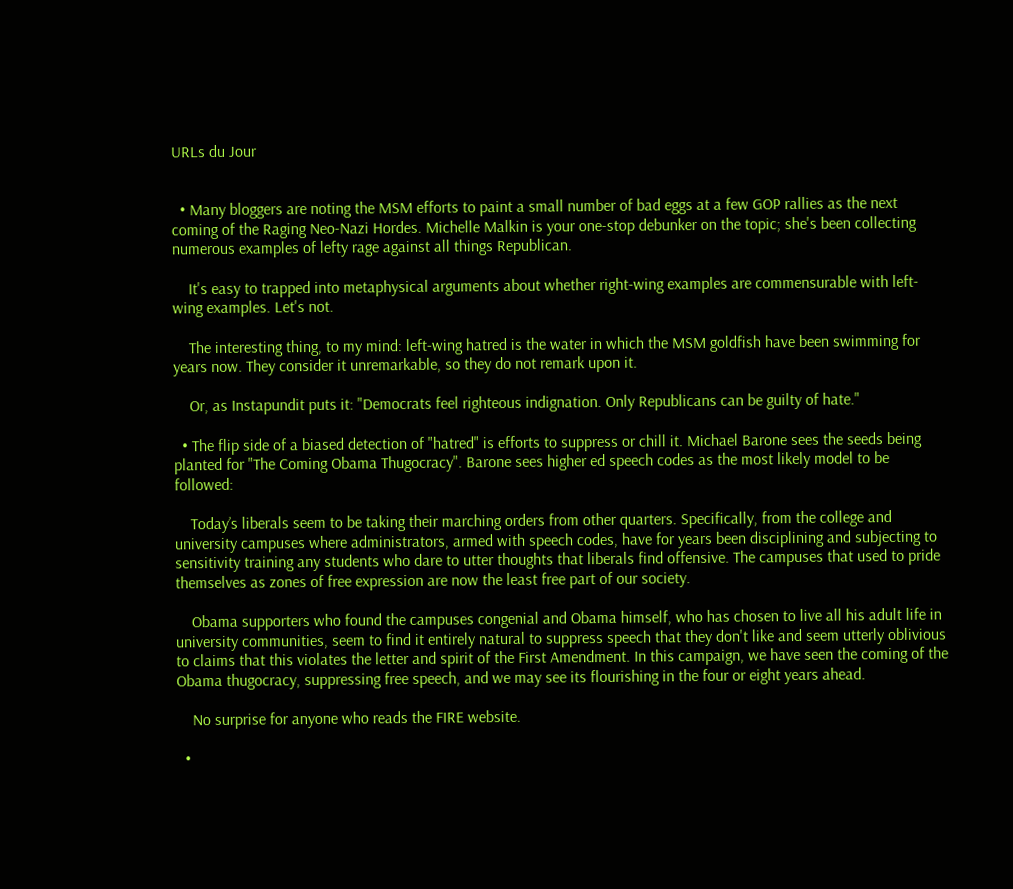URLs du Jour


  • Many bloggers are noting the MSM efforts to paint a small number of bad eggs at a few GOP rallies as the next coming of the Raging Neo-Nazi Hordes. Michelle Malkin is your one-stop debunker on the topic; she's been collecting numerous examples of lefty rage against all things Republican.

    It's easy to trapped into metaphysical arguments about whether right-wing examples are commensurable with left-wing examples. Let's not.

    The interesting thing, to my mind: left-wing hatred is the water in which the MSM goldfish have been swimming for years now. They consider it unremarkable, so they do not remark upon it.

    Or, as Instapundit puts it: "Democrats feel righteous indignation. Only Republicans can be guilty of hate."

  • The flip side of a biased detection of "hatred" is efforts to suppress or chill it. Michael Barone sees the seeds being planted for "The Coming Obama Thugocracy". Barone sees higher ed speech codes as the most likely model to be followed:

    Today’s liberals seem to be taking their marching orders from other quarters. Specifically, from the college and university campuses where administrators, armed with speech codes, have for years been disciplining and subjecting to sensitivity training any students who dare to utter thoughts that liberals find offensive. The campuses that used to pride themselves as zones of free expression are now the least free part of our society.

    Obama supporters who found the campuses congenial and Obama himself, who has chosen to live all his adult life in university communities, seem to find it entirely natural to suppress speech that they don't like and seem utterly oblivious to claims that this violates the letter and spirit of the First Amendment. In this campaign, we have seen the coming of the Obama thugocracy, suppressing free speech, and we may see its flourishing in the four or eight years ahead.

    No surprise for anyone who reads the FIRE website.

  •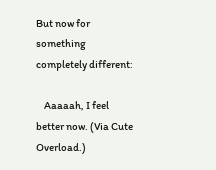But now for something completely different:

    Aaaaah, I feel better now. (Via Cute Overload.)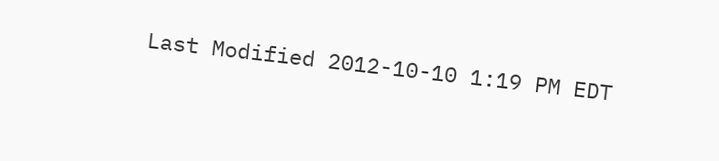Last Modified 2012-10-10 1:19 PM EDT